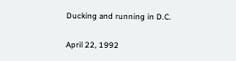Ducking and running in D.C.

April 22, 1992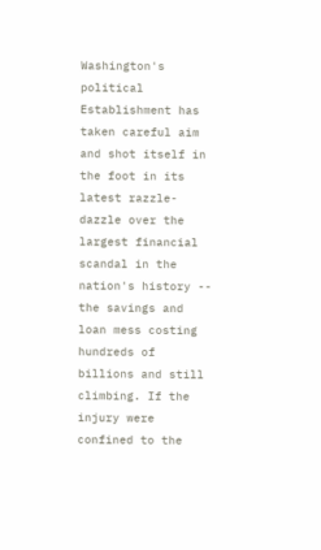Washington's political Establishment has taken careful aim and shot itself in the foot in its latest razzle-dazzle over the largest financial scandal in the nation's history -- the savings and loan mess costing hundreds of billions and still climbing. If the injury were confined to the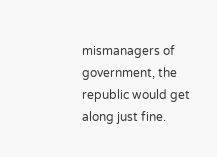mismanagers of government, the republic would get along just fine.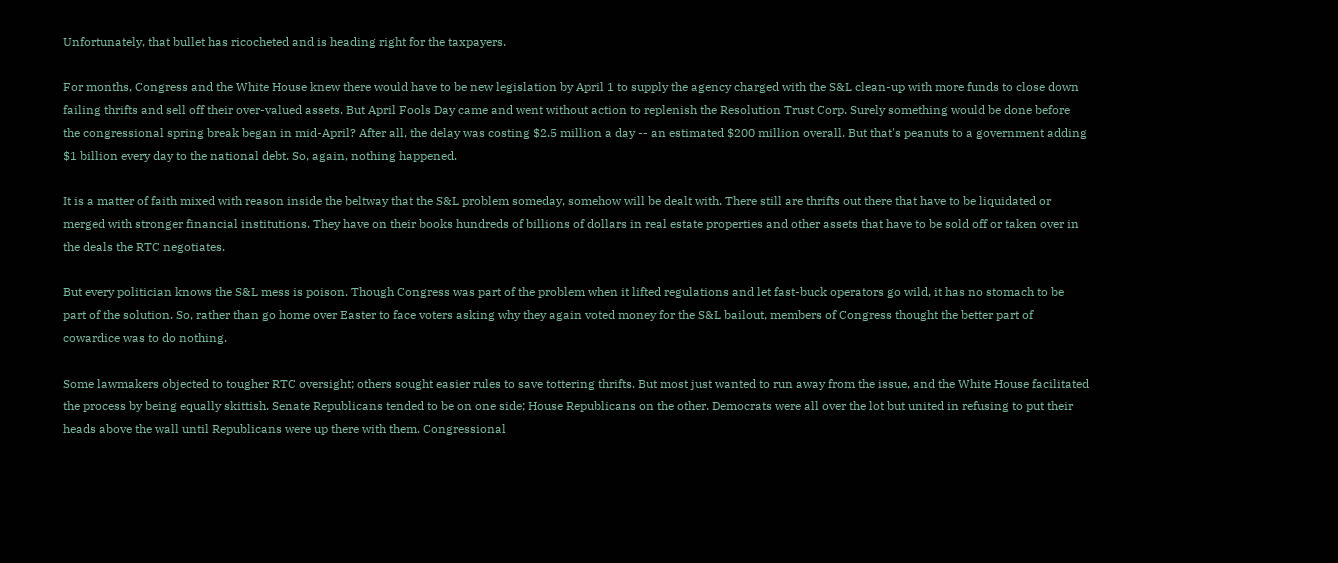Unfortunately, that bullet has ricocheted and is heading right for the taxpayers.

For months, Congress and the White House knew there would have to be new legislation by April 1 to supply the agency charged with the S&L clean-up with more funds to close down failing thrifts and sell off their over-valued assets. But April Fools Day came and went without action to replenish the Resolution Trust Corp. Surely something would be done before the congressional spring break began in mid-April? After all, the delay was costing $2.5 million a day -- an estimated $200 million overall. But that's peanuts to a government adding $1 billion every day to the national debt. So, again, nothing happened.

It is a matter of faith mixed with reason inside the beltway that the S&L problem someday, somehow will be dealt with. There still are thrifts out there that have to be liquidated or merged with stronger financial institutions. They have on their books hundreds of billions of dollars in real estate properties and other assets that have to be sold off or taken over in the deals the RTC negotiates.

But every politician knows the S&L mess is poison. Though Congress was part of the problem when it lifted regulations and let fast-buck operators go wild, it has no stomach to be part of the solution. So, rather than go home over Easter to face voters asking why they again voted money for the S&L bailout, members of Congress thought the better part of cowardice was to do nothing.

Some lawmakers objected to tougher RTC oversight; others sought easier rules to save tottering thrifts. But most just wanted to run away from the issue, and the White House facilitated the process by being equally skittish. Senate Republicans tended to be on one side; House Republicans on the other. Democrats were all over the lot but united in refusing to put their heads above the wall until Republicans were up there with them. Congressional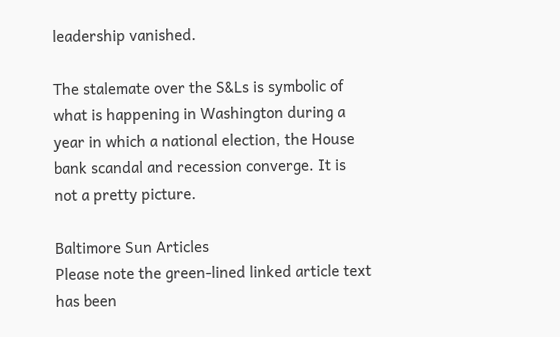leadership vanished.

The stalemate over the S&Ls is symbolic of what is happening in Washington during a year in which a national election, the House bank scandal and recession converge. It is not a pretty picture.

Baltimore Sun Articles
Please note the green-lined linked article text has been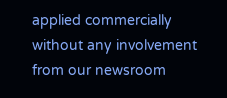applied commercially without any involvement from our newsroom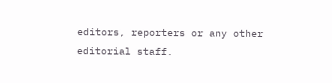editors, reporters or any other editorial staff.